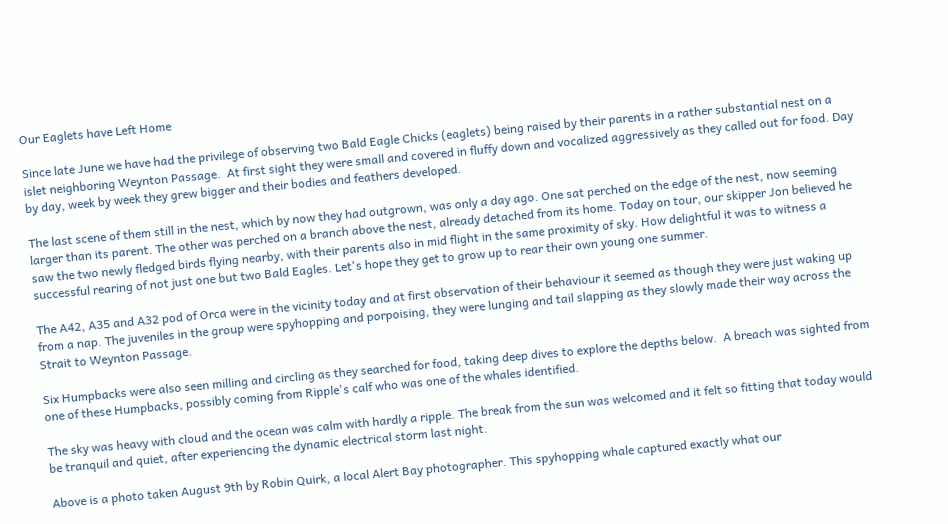Our Eaglets have Left Home

Since late June we have had the privilege of observing two Bald Eagle Chicks (eaglets) being raised by their parents in a rather substantial nest on a islet neighboring Weynton Passage.  At first sight they were small and covered in fluffy down and vocalized aggressively as they called out for food. Day by day, week by week they grew bigger and their bodies and feathers developed.

The last scene of them still in the nest, which by now they had outgrown, was only a day ago. One sat perched on the edge of the nest, now seeming larger than its parent. The other was perched on a branch above the nest, already detached from its home. Today on tour, our skipper Jon believed he saw the two newly fledged birds flying nearby, with their parents also in mid flight in the same proximity of sky. How delightful it was to witness a successful rearing of not just one but two Bald Eagles. Let's hope they get to grow up to rear their own young one summer.

The A42, A35 and A32 pod of Orca were in the vicinity today and at first observation of their behaviour it seemed as though they were just waking up from a nap. The juveniles in the group were spyhopping and porpoising, they were lunging and tail slapping as they slowly made their way across the Strait to Weynton Passage.

Six Humpbacks were also seen milling and circling as they searched for food, taking deep dives to explore the depths below.  A breach was sighted from one of these Humpbacks, possibly coming from Ripple's calf who was one of the whales identified.

The sky was heavy with cloud and the ocean was calm with hardly a ripple. The break from the sun was welcomed and it felt so fitting that today would be tranquil and quiet, after experiencing the dynamic electrical storm last night.

Above is a photo taken August 9th by Robin Quirk, a local Alert Bay photographer. This spyhopping whale captured exactly what our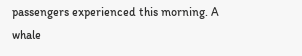passengers experienced this morning. A whale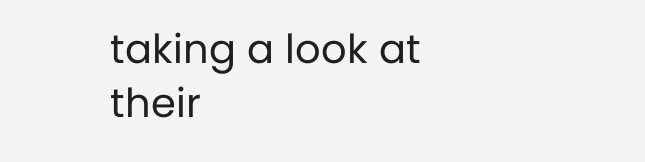taking a look at their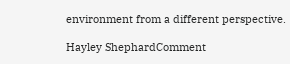environment from a different perspective.

Hayley ShephardComment